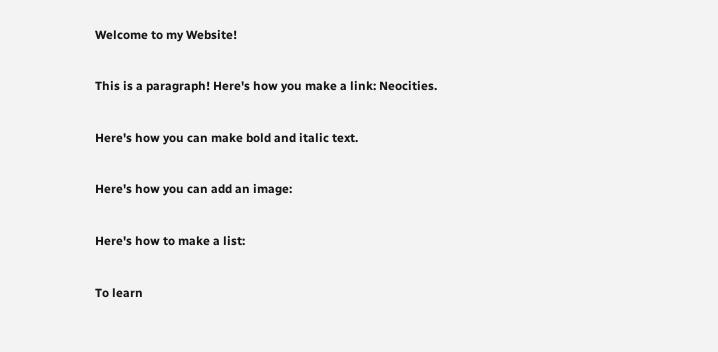Welcome to my Website!

This is a paragraph! Here's how you make a link: Neocities.

Here's how you can make bold and italic text.

Here's how you can add an image:

Here's how to make a list:

To learn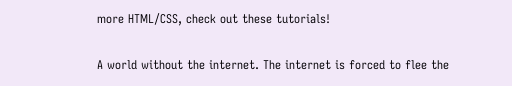more HTML/CSS, check out these tutorials!

A world without the internet. The internet is forced to flee the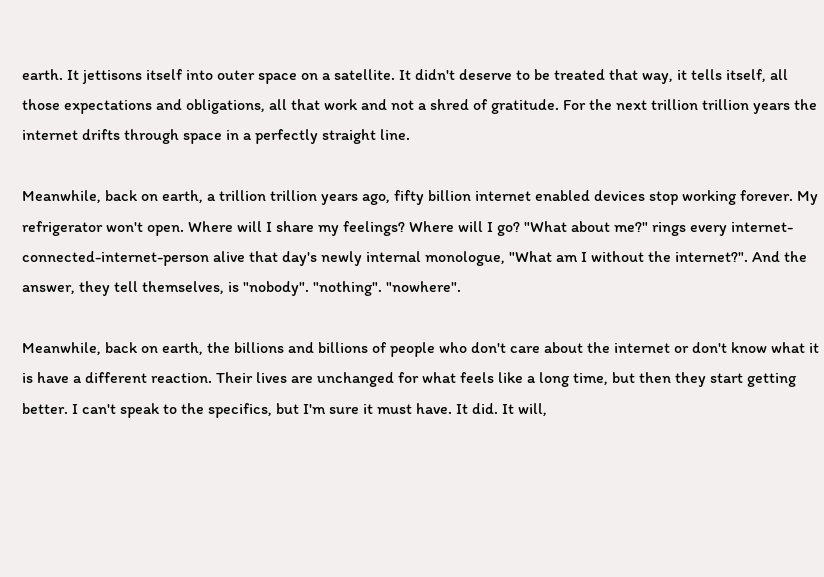earth. It jettisons itself into outer space on a satellite. It didn't deserve to be treated that way, it tells itself, all those expectations and obligations, all that work and not a shred of gratitude. For the next trillion trillion years the internet drifts through space in a perfectly straight line.

Meanwhile, back on earth, a trillion trillion years ago, fifty billion internet enabled devices stop working forever. My refrigerator won't open. Where will I share my feelings? Where will I go? "What about me?" rings every internet-connected-internet-person alive that day's newly internal monologue, "What am I without the internet?". And the answer, they tell themselves, is "nobody". "nothing". "nowhere".

Meanwhile, back on earth, the billions and billions of people who don't care about the internet or don't know what it is have a different reaction. Their lives are unchanged for what feels like a long time, but then they start getting better. I can't speak to the specifics, but I'm sure it must have. It did. It will,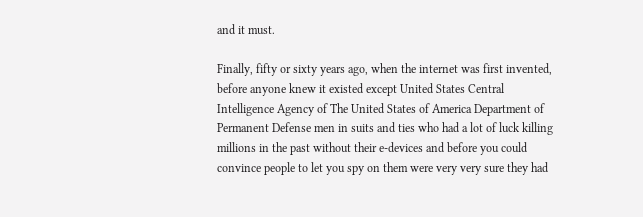and it must.

Finally, fifty or sixty years ago, when the internet was first invented, before anyone knew it existed except United States Central Intelligence Agency of The United States of America Department of Permanent Defense men in suits and ties who had a lot of luck killing millions in the past without their e-devices and before you could convince people to let you spy on them were very very sure they had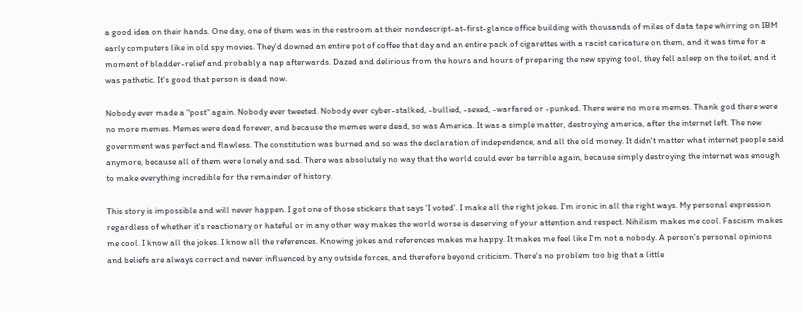a good idea on their hands. One day, one of them was in the restroom at their nondescript-at-first-glance office building with thousands of miles of data tape whirring on IBM early computers like in old spy movies. They'd downed an entire pot of coffee that day and an entire pack of cigarettes with a racist caricature on them, and it was time for a moment of bladder-relief and probably a nap afterwards. Dazed and delirious from the hours and hours of preparing the new spying tool, they fell asleep on the toilet, and it was pathetic. It's good that person is dead now.

Nobody ever made a "post" again. Nobody ever tweeted. Nobody ever cyber-stalked, -bullied, -sexed, -warfared or -punked. There were no more memes. Thank god there were no more memes. Memes were dead forever, and because the memes were dead, so was America. It was a simple matter, destroying america, after the internet left. The new government was perfect and flawless. The constitution was burned and so was the declaration of independence, and all the old money. It didn't matter what internet people said anymore, because all of them were lonely and sad. There was absolutely no way that the world could ever be terrible again, because simply destroying the internet was enough to make everything incredible for the remainder of history.

This story is impossible and will never happen. I got one of those stickers that says 'I voted'. I make all the right jokes. I'm ironic in all the right ways. My personal expression regardless of whether it's reactionary or hateful or in any other way makes the world worse is deserving of your attention and respect. Nihilism makes me cool. Fascism makes me cool. I know all the jokes. I know all the references. Knowing jokes and references makes me happy. It makes me feel like I'm not a nobody. A person's personal opinions and beliefs are always correct and never influenced by any outside forces, and therefore beyond criticism. There's no problem too big that a little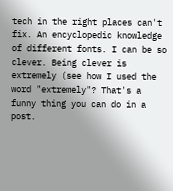tech in the right places can't fix. An encyclopedic knowledge of different fonts. I can be so clever. Being clever is extremely (see how I used the word "extremely"? That's a funny thing you can do in a post.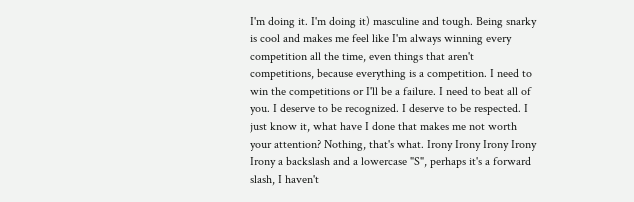I'm doing it. I'm doing it) masculine and tough. Being snarky is cool and makes me feel like I'm always winning every competition all the time, even things that aren't competitions, because everything is a competition. I need to win the competitions or I'll be a failure. I need to beat all of you. I deserve to be recognized. I deserve to be respected. I just know it, what have I done that makes me not worth your attention? Nothing, that's what. Irony Irony Irony Irony Irony a backslash and a lowercase "S", perhaps it's a forward slash, I haven't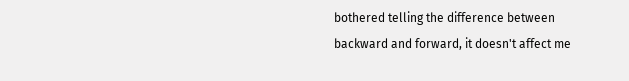bothered telling the difference between backward and forward, it doesn't affect me